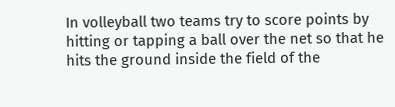In volleyball two teams try to score points by hitting or tapping a ball over the net so that he hits the ground inside the field of the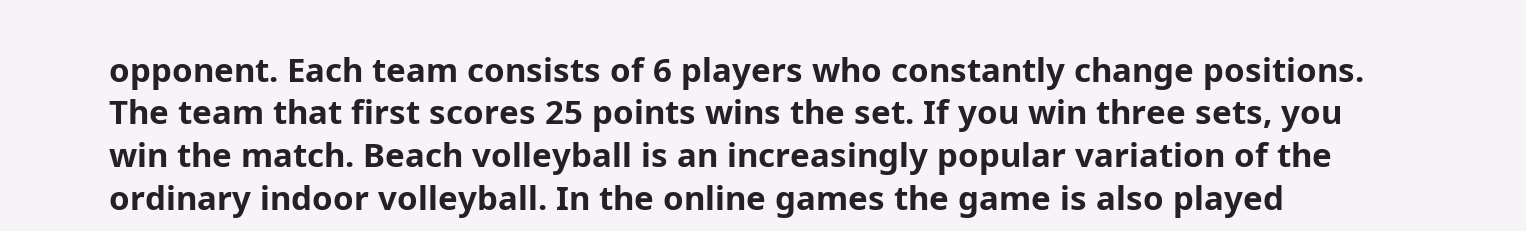opponent. Each team consists of 6 players who constantly change positions. The team that first scores 25 points wins the set. If you win three sets, you win the match. Beach volleyball is an increasingly popular variation of the ordinary indoor volleyball. In the online games the game is also played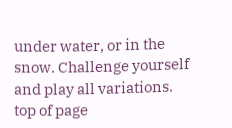under water, or in the snow. Challenge yourself and play all variations.
top of page